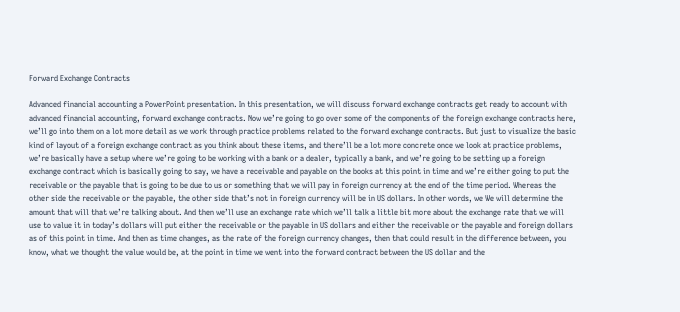Forward Exchange Contracts

Advanced financial accounting a PowerPoint presentation. In this presentation, we will discuss forward exchange contracts get ready to account with advanced financial accounting, forward exchange contracts. Now we’re going to go over some of the components of the foreign exchange contracts here, we’ll go into them on a lot more detail as we work through practice problems related to the forward exchange contracts. But just to visualize the basic kind of layout of a foreign exchange contract as you think about these items, and there’ll be a lot more concrete once we look at practice problems, we’re basically have a setup where we’re going to be working with a bank or a dealer, typically a bank, and we’re going to be setting up a foreign exchange contract which is basically going to say, we have a receivable and payable on the books at this point in time and we’re either going to put the receivable or the payable that is going to be due to us or something that we will pay in foreign currency at the end of the time period. Whereas the other side the receivable or the payable, the other side that’s not in foreign currency will be in US dollars. In other words, we We will determine the amount that will that we’re talking about. And then we’ll use an exchange rate which we’ll talk a little bit more about the exchange rate that we will use to value it in today’s dollars will put either the receivable or the payable in US dollars and either the receivable or the payable and foreign dollars as of this point in time. And then as time changes, as the rate of the foreign currency changes, then that could result in the difference between, you know, what we thought the value would be, at the point in time we went into the forward contract between the US dollar and the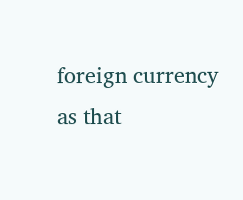foreign currency as that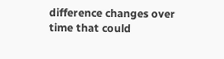difference changes over time that could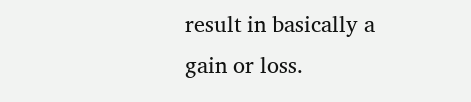result in basically a gain or loss.